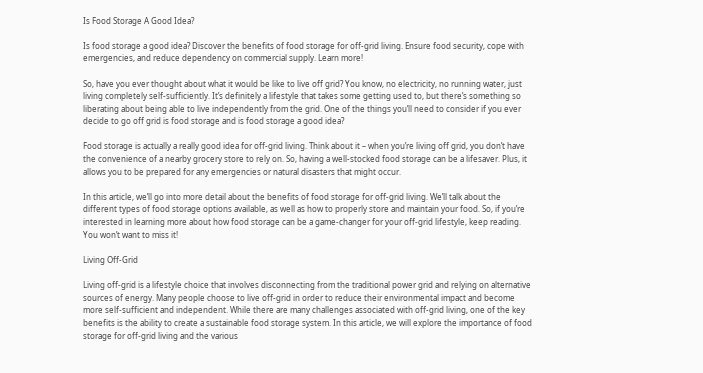Is Food Storage A Good Idea?

Is food storage a good idea? Discover the benefits of food storage for off-grid living. Ensure food security, cope with emergencies, and reduce dependency on commercial supply. Learn more!

So, have you ever thought about what it would be like to live off grid? You know, no electricity, no running water, just living completely self-sufficiently. It’s definitely a lifestyle that takes some getting used to, but there’s something so liberating about being able to live independently from the grid. One of the things you’ll need to consider if you ever decide to go off grid is food storage and is food storage a good idea?

Food storage is actually a really good idea for off-grid living. Think about it – when you’re living off grid, you don’t have the convenience of a nearby grocery store to rely on. So, having a well-stocked food storage can be a lifesaver. Plus, it allows you to be prepared for any emergencies or natural disasters that might occur.

In this article, we’ll go into more detail about the benefits of food storage for off-grid living. We’ll talk about the different types of food storage options available, as well as how to properly store and maintain your food. So, if you’re interested in learning more about how food storage can be a game-changer for your off-grid lifestyle, keep reading. You won’t want to miss it!

Living Off-Grid

Living off-grid is a lifestyle choice that involves disconnecting from the traditional power grid and relying on alternative sources of energy. Many people choose to live off-grid in order to reduce their environmental impact and become more self-sufficient and independent. While there are many challenges associated with off-grid living, one of the key benefits is the ability to create a sustainable food storage system. In this article, we will explore the importance of food storage for off-grid living and the various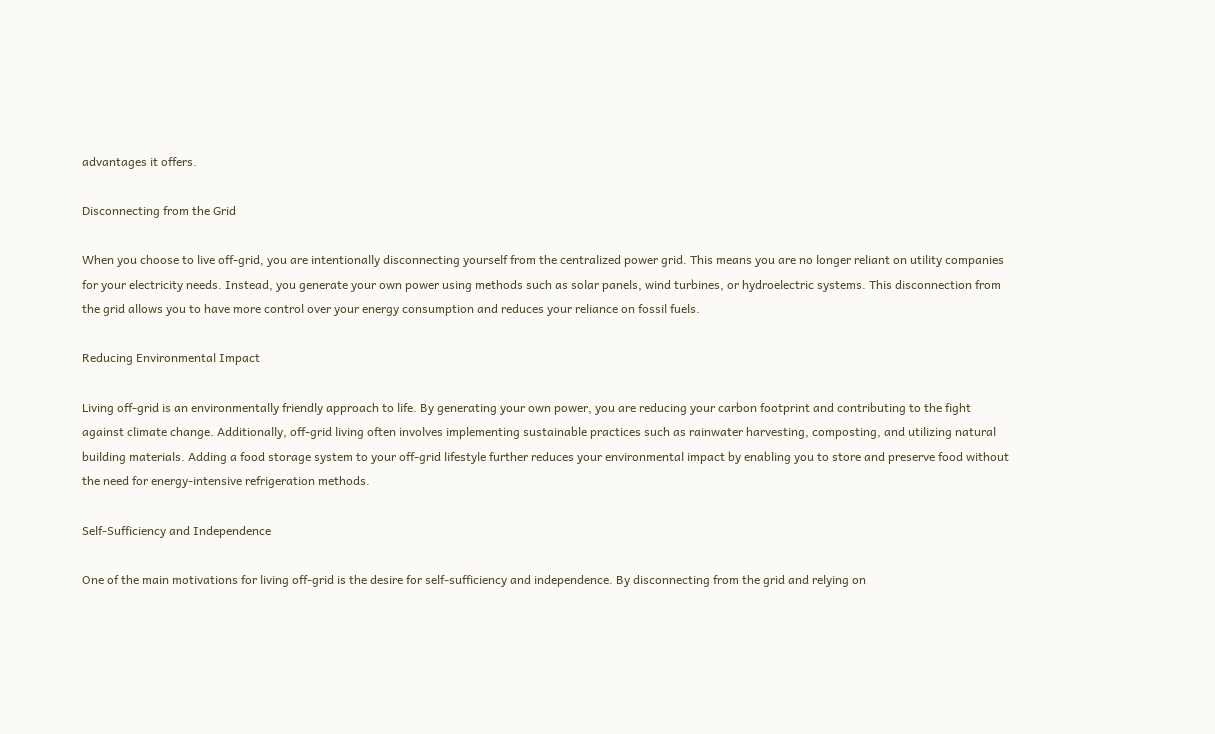advantages it offers.

Disconnecting from the Grid

When you choose to live off-grid, you are intentionally disconnecting yourself from the centralized power grid. This means you are no longer reliant on utility companies for your electricity needs. Instead, you generate your own power using methods such as solar panels, wind turbines, or hydroelectric systems. This disconnection from the grid allows you to have more control over your energy consumption and reduces your reliance on fossil fuels.

Reducing Environmental Impact

Living off-grid is an environmentally friendly approach to life. By generating your own power, you are reducing your carbon footprint and contributing to the fight against climate change. Additionally, off-grid living often involves implementing sustainable practices such as rainwater harvesting, composting, and utilizing natural building materials. Adding a food storage system to your off-grid lifestyle further reduces your environmental impact by enabling you to store and preserve food without the need for energy-intensive refrigeration methods.

Self-Sufficiency and Independence

One of the main motivations for living off-grid is the desire for self-sufficiency and independence. By disconnecting from the grid and relying on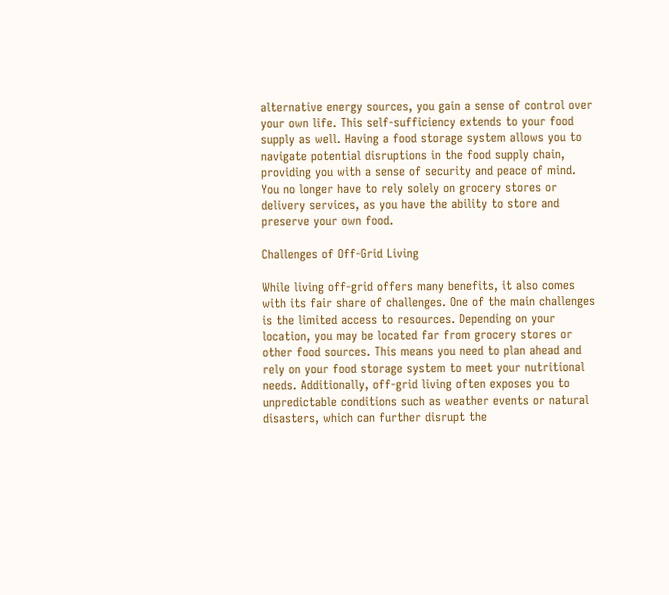alternative energy sources, you gain a sense of control over your own life. This self-sufficiency extends to your food supply as well. Having a food storage system allows you to navigate potential disruptions in the food supply chain, providing you with a sense of security and peace of mind. You no longer have to rely solely on grocery stores or delivery services, as you have the ability to store and preserve your own food.

Challenges of Off-Grid Living

While living off-grid offers many benefits, it also comes with its fair share of challenges. One of the main challenges is the limited access to resources. Depending on your location, you may be located far from grocery stores or other food sources. This means you need to plan ahead and rely on your food storage system to meet your nutritional needs. Additionally, off-grid living often exposes you to unpredictable conditions such as weather events or natural disasters, which can further disrupt the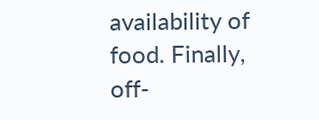availability of food. Finally, off-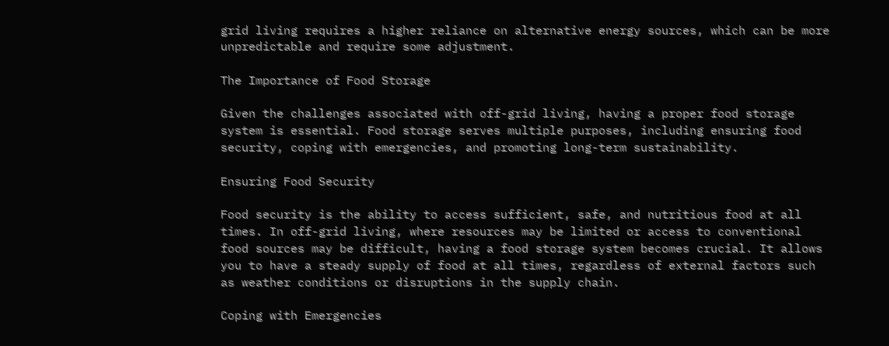grid living requires a higher reliance on alternative energy sources, which can be more unpredictable and require some adjustment.

The Importance of Food Storage

Given the challenges associated with off-grid living, having a proper food storage system is essential. Food storage serves multiple purposes, including ensuring food security, coping with emergencies, and promoting long-term sustainability.

Ensuring Food Security

Food security is the ability to access sufficient, safe, and nutritious food at all times. In off-grid living, where resources may be limited or access to conventional food sources may be difficult, having a food storage system becomes crucial. It allows you to have a steady supply of food at all times, regardless of external factors such as weather conditions or disruptions in the supply chain.

Coping with Emergencies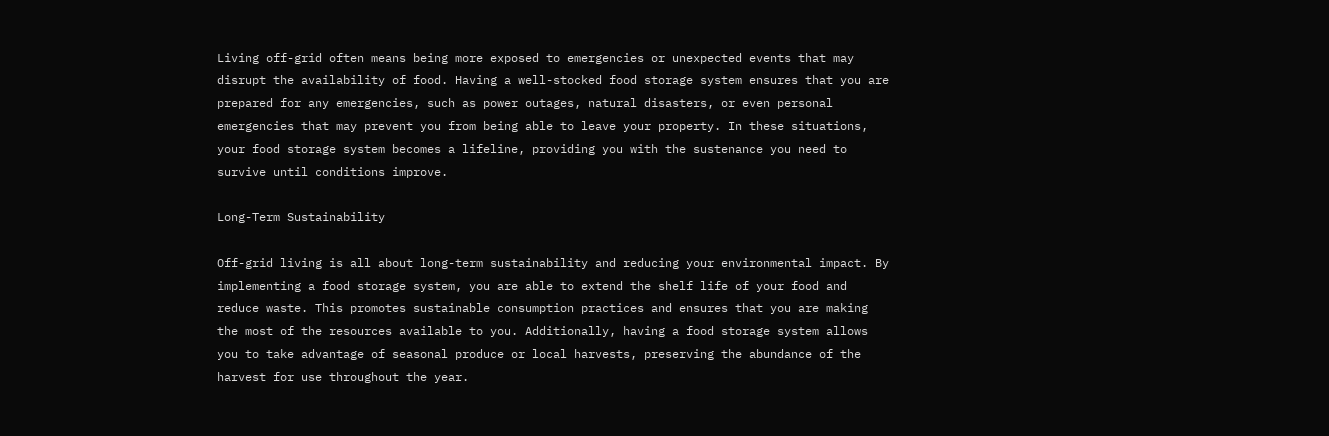Living off-grid often means being more exposed to emergencies or unexpected events that may disrupt the availability of food. Having a well-stocked food storage system ensures that you are prepared for any emergencies, such as power outages, natural disasters, or even personal emergencies that may prevent you from being able to leave your property. In these situations, your food storage system becomes a lifeline, providing you with the sustenance you need to survive until conditions improve.

Long-Term Sustainability

Off-grid living is all about long-term sustainability and reducing your environmental impact. By implementing a food storage system, you are able to extend the shelf life of your food and reduce waste. This promotes sustainable consumption practices and ensures that you are making the most of the resources available to you. Additionally, having a food storage system allows you to take advantage of seasonal produce or local harvests, preserving the abundance of the harvest for use throughout the year.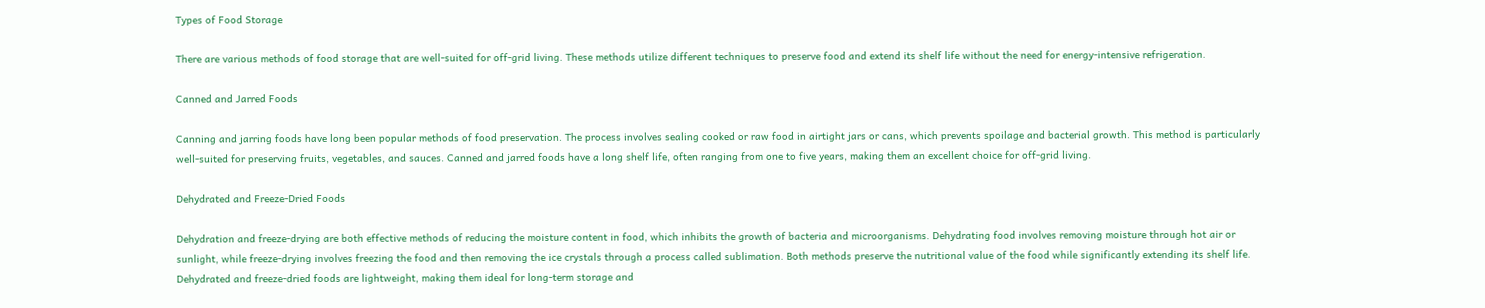Types of Food Storage

There are various methods of food storage that are well-suited for off-grid living. These methods utilize different techniques to preserve food and extend its shelf life without the need for energy-intensive refrigeration.

Canned and Jarred Foods

Canning and jarring foods have long been popular methods of food preservation. The process involves sealing cooked or raw food in airtight jars or cans, which prevents spoilage and bacterial growth. This method is particularly well-suited for preserving fruits, vegetables, and sauces. Canned and jarred foods have a long shelf life, often ranging from one to five years, making them an excellent choice for off-grid living.

Dehydrated and Freeze-Dried Foods

Dehydration and freeze-drying are both effective methods of reducing the moisture content in food, which inhibits the growth of bacteria and microorganisms. Dehydrating food involves removing moisture through hot air or sunlight, while freeze-drying involves freezing the food and then removing the ice crystals through a process called sublimation. Both methods preserve the nutritional value of the food while significantly extending its shelf life. Dehydrated and freeze-dried foods are lightweight, making them ideal for long-term storage and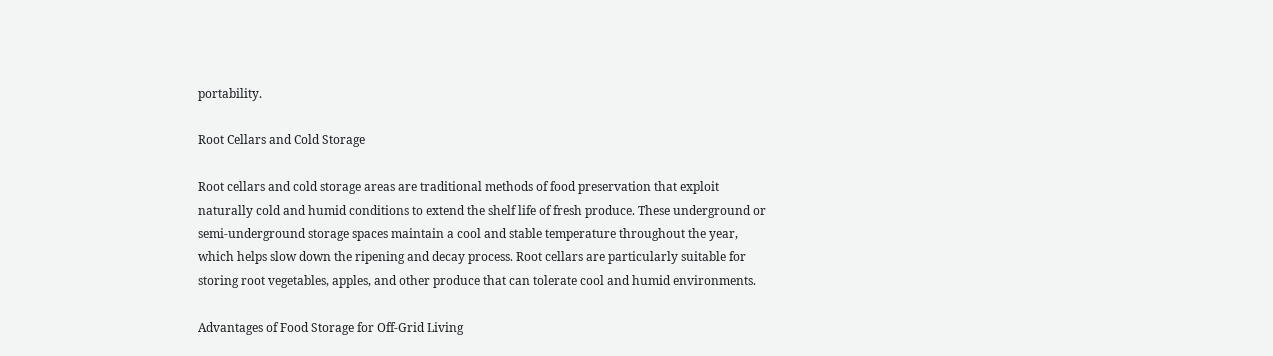portability.

Root Cellars and Cold Storage

Root cellars and cold storage areas are traditional methods of food preservation that exploit naturally cold and humid conditions to extend the shelf life of fresh produce. These underground or semi-underground storage spaces maintain a cool and stable temperature throughout the year, which helps slow down the ripening and decay process. Root cellars are particularly suitable for storing root vegetables, apples, and other produce that can tolerate cool and humid environments.

Advantages of Food Storage for Off-Grid Living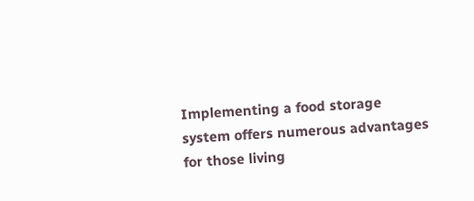Implementing a food storage system offers numerous advantages for those living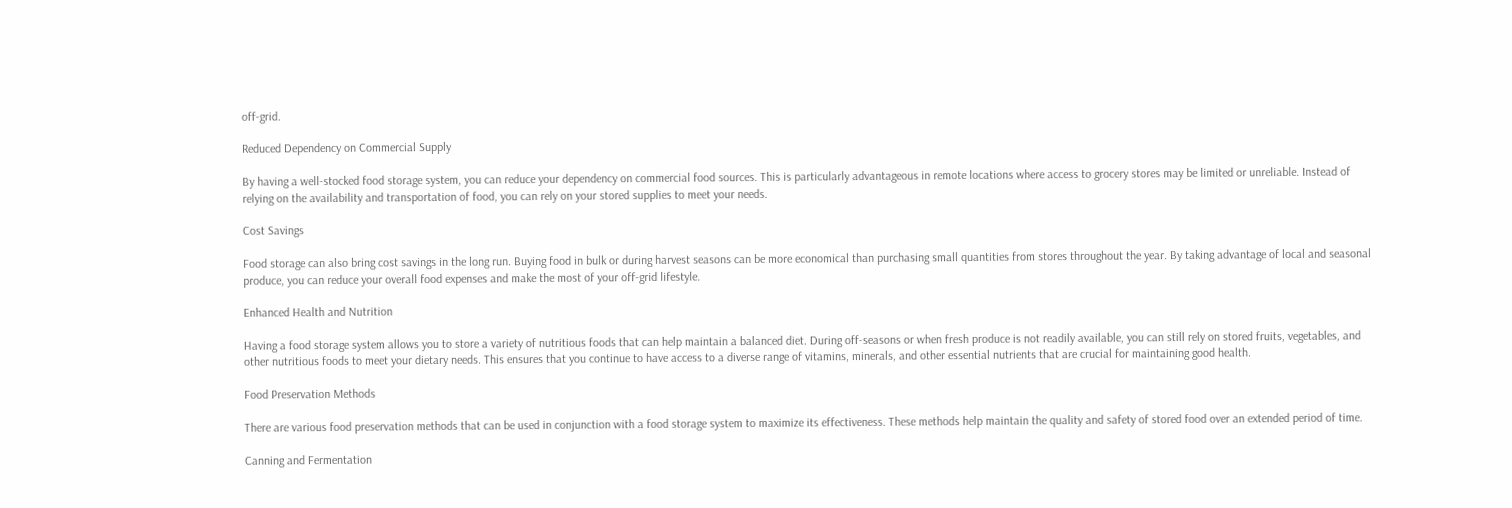off-grid.

Reduced Dependency on Commercial Supply

By having a well-stocked food storage system, you can reduce your dependency on commercial food sources. This is particularly advantageous in remote locations where access to grocery stores may be limited or unreliable. Instead of relying on the availability and transportation of food, you can rely on your stored supplies to meet your needs.

Cost Savings

Food storage can also bring cost savings in the long run. Buying food in bulk or during harvest seasons can be more economical than purchasing small quantities from stores throughout the year. By taking advantage of local and seasonal produce, you can reduce your overall food expenses and make the most of your off-grid lifestyle.

Enhanced Health and Nutrition

Having a food storage system allows you to store a variety of nutritious foods that can help maintain a balanced diet. During off-seasons or when fresh produce is not readily available, you can still rely on stored fruits, vegetables, and other nutritious foods to meet your dietary needs. This ensures that you continue to have access to a diverse range of vitamins, minerals, and other essential nutrients that are crucial for maintaining good health.

Food Preservation Methods

There are various food preservation methods that can be used in conjunction with a food storage system to maximize its effectiveness. These methods help maintain the quality and safety of stored food over an extended period of time.

Canning and Fermentation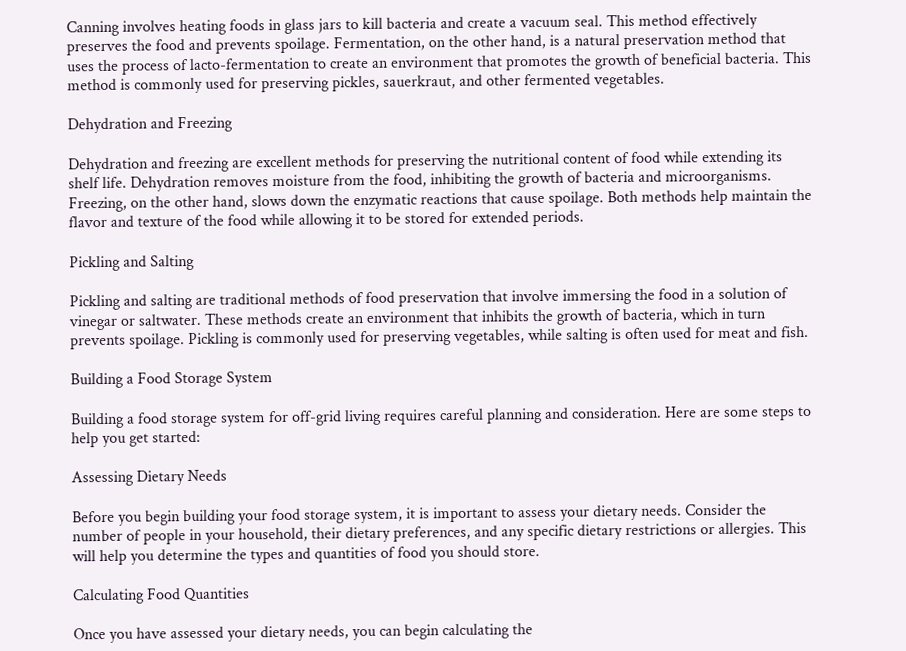Canning involves heating foods in glass jars to kill bacteria and create a vacuum seal. This method effectively preserves the food and prevents spoilage. Fermentation, on the other hand, is a natural preservation method that uses the process of lacto-fermentation to create an environment that promotes the growth of beneficial bacteria. This method is commonly used for preserving pickles, sauerkraut, and other fermented vegetables.

Dehydration and Freezing

Dehydration and freezing are excellent methods for preserving the nutritional content of food while extending its shelf life. Dehydration removes moisture from the food, inhibiting the growth of bacteria and microorganisms. Freezing, on the other hand, slows down the enzymatic reactions that cause spoilage. Both methods help maintain the flavor and texture of the food while allowing it to be stored for extended periods.

Pickling and Salting

Pickling and salting are traditional methods of food preservation that involve immersing the food in a solution of vinegar or saltwater. These methods create an environment that inhibits the growth of bacteria, which in turn prevents spoilage. Pickling is commonly used for preserving vegetables, while salting is often used for meat and fish.

Building a Food Storage System

Building a food storage system for off-grid living requires careful planning and consideration. Here are some steps to help you get started:

Assessing Dietary Needs

Before you begin building your food storage system, it is important to assess your dietary needs. Consider the number of people in your household, their dietary preferences, and any specific dietary restrictions or allergies. This will help you determine the types and quantities of food you should store.

Calculating Food Quantities

Once you have assessed your dietary needs, you can begin calculating the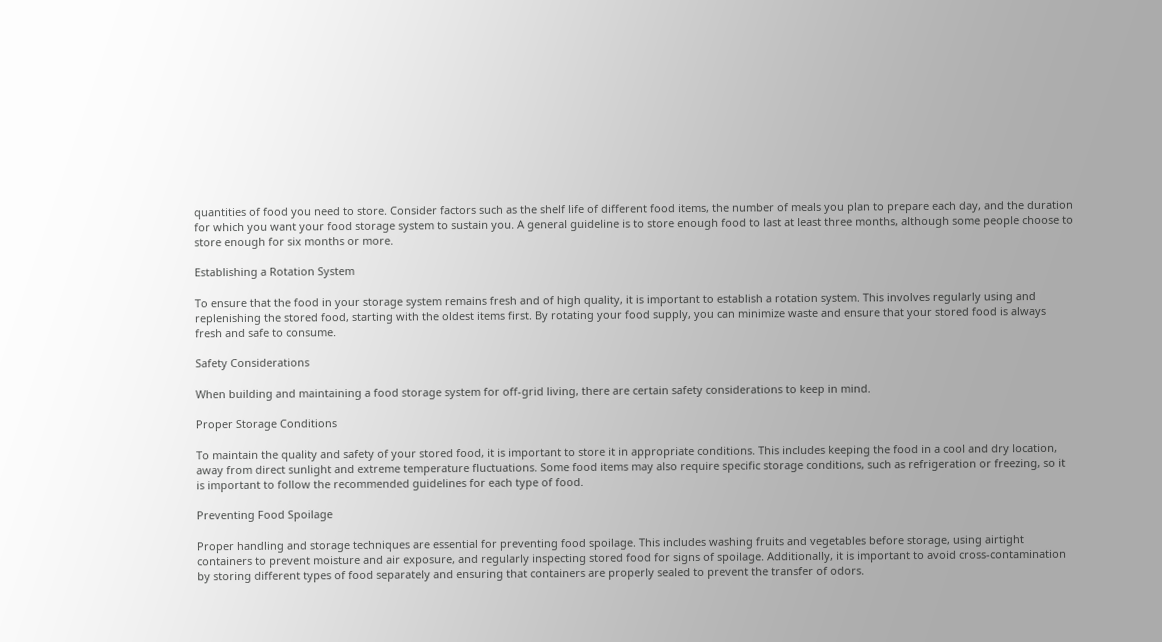quantities of food you need to store. Consider factors such as the shelf life of different food items, the number of meals you plan to prepare each day, and the duration for which you want your food storage system to sustain you. A general guideline is to store enough food to last at least three months, although some people choose to store enough for six months or more.

Establishing a Rotation System

To ensure that the food in your storage system remains fresh and of high quality, it is important to establish a rotation system. This involves regularly using and replenishing the stored food, starting with the oldest items first. By rotating your food supply, you can minimize waste and ensure that your stored food is always fresh and safe to consume.

Safety Considerations

When building and maintaining a food storage system for off-grid living, there are certain safety considerations to keep in mind.

Proper Storage Conditions

To maintain the quality and safety of your stored food, it is important to store it in appropriate conditions. This includes keeping the food in a cool and dry location, away from direct sunlight and extreme temperature fluctuations. Some food items may also require specific storage conditions, such as refrigeration or freezing, so it is important to follow the recommended guidelines for each type of food.

Preventing Food Spoilage

Proper handling and storage techniques are essential for preventing food spoilage. This includes washing fruits and vegetables before storage, using airtight containers to prevent moisture and air exposure, and regularly inspecting stored food for signs of spoilage. Additionally, it is important to avoid cross-contamination by storing different types of food separately and ensuring that containers are properly sealed to prevent the transfer of odors.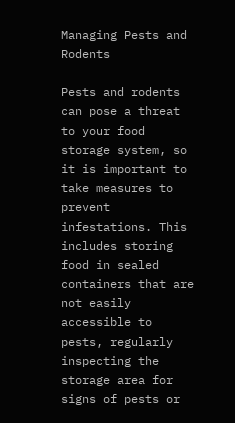Managing Pests and Rodents

Pests and rodents can pose a threat to your food storage system, so it is important to take measures to prevent infestations. This includes storing food in sealed containers that are not easily accessible to pests, regularly inspecting the storage area for signs of pests or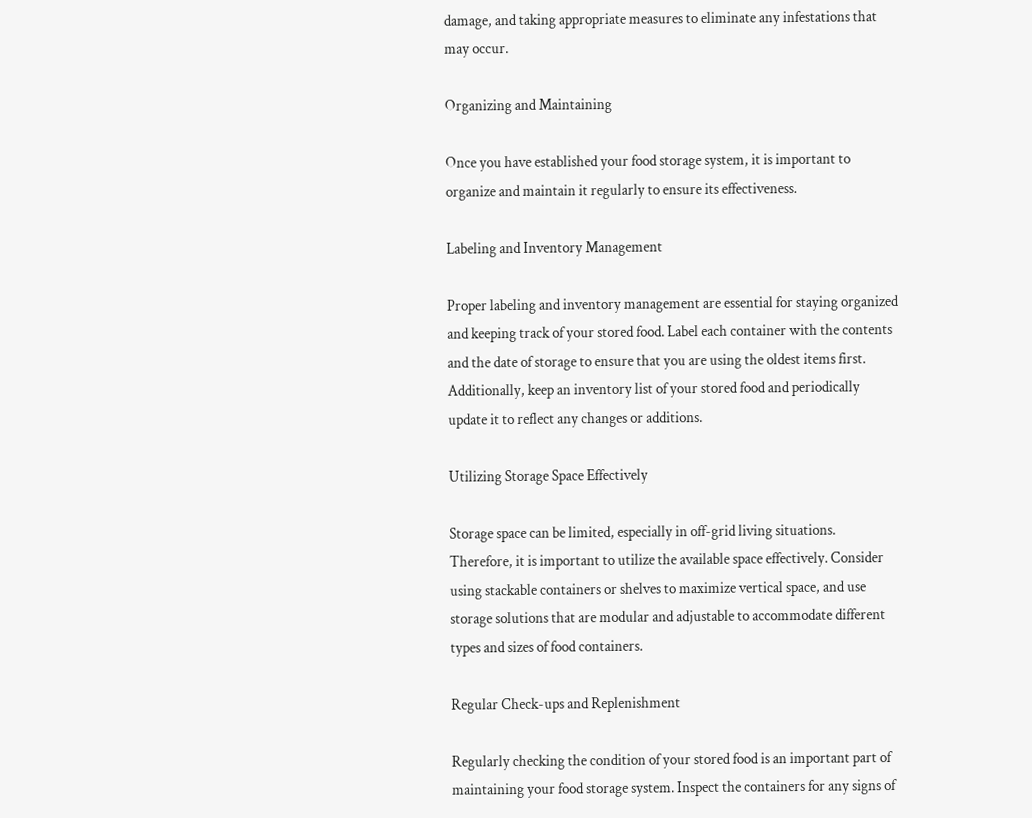damage, and taking appropriate measures to eliminate any infestations that may occur.

Organizing and Maintaining

Once you have established your food storage system, it is important to organize and maintain it regularly to ensure its effectiveness.

Labeling and Inventory Management

Proper labeling and inventory management are essential for staying organized and keeping track of your stored food. Label each container with the contents and the date of storage to ensure that you are using the oldest items first. Additionally, keep an inventory list of your stored food and periodically update it to reflect any changes or additions.

Utilizing Storage Space Effectively

Storage space can be limited, especially in off-grid living situations. Therefore, it is important to utilize the available space effectively. Consider using stackable containers or shelves to maximize vertical space, and use storage solutions that are modular and adjustable to accommodate different types and sizes of food containers.

Regular Check-ups and Replenishment

Regularly checking the condition of your stored food is an important part of maintaining your food storage system. Inspect the containers for any signs of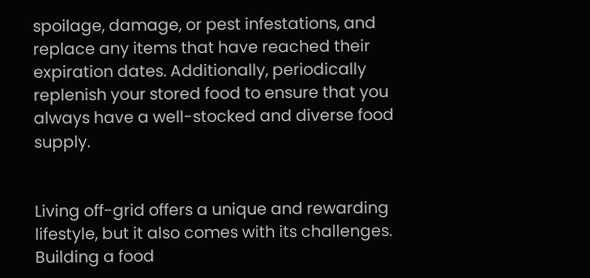spoilage, damage, or pest infestations, and replace any items that have reached their expiration dates. Additionally, periodically replenish your stored food to ensure that you always have a well-stocked and diverse food supply.


Living off-grid offers a unique and rewarding lifestyle, but it also comes with its challenges. Building a food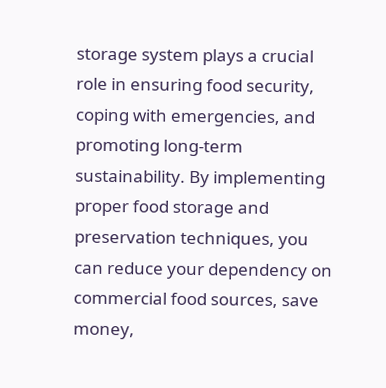storage system plays a crucial role in ensuring food security, coping with emergencies, and promoting long-term sustainability. By implementing proper food storage and preservation techniques, you can reduce your dependency on commercial food sources, save money,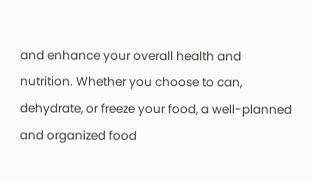and enhance your overall health and nutrition. Whether you choose to can, dehydrate, or freeze your food, a well-planned and organized food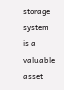storage system is a valuable asset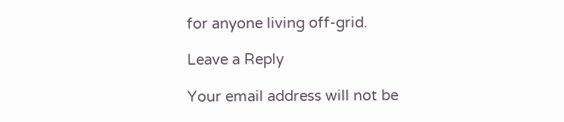for anyone living off-grid.

Leave a Reply

Your email address will not be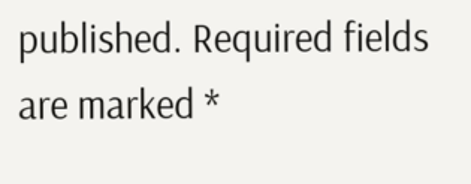published. Required fields are marked *